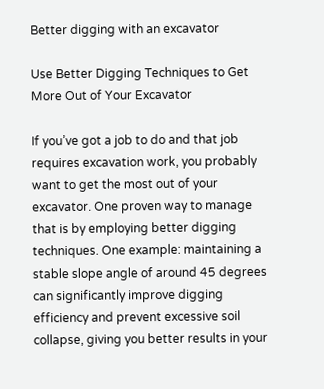Better digging with an excavator

Use Better Digging Techniques to Get More Out of Your Excavator

If you’ve got a job to do and that job requires excavation work, you probably want to get the most out of your excavator. One proven way to manage that is by employing better digging techniques. One example: maintaining a stable slope angle of around 45 degrees can significantly improve digging efficiency and prevent excessive soil collapse, giving you better results in your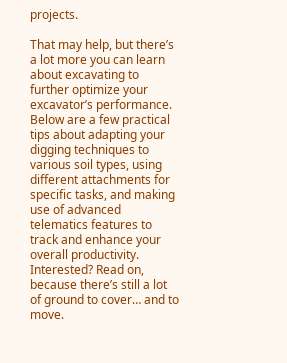projects.

That may help, but there’s a lot more you can learn about excavating to further optimize your excavator’s performance. Below are a few practical tips about adapting your digging techniques to various soil types, using different attachments for specific tasks, and making use of advanced telematics features to track and enhance your overall productivity. Interested? Read on, because there’s still a lot of ground to cover… and to move.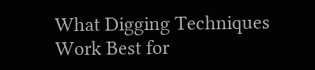What Digging Techniques Work Best for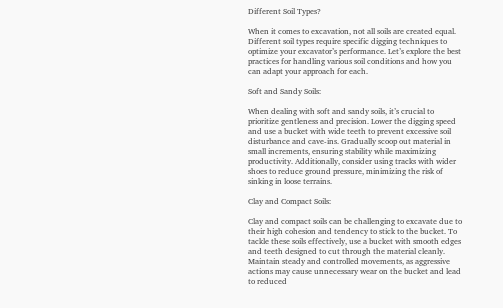Different Soil Types?

When it comes to excavation, not all soils are created equal. Different soil types require specific digging techniques to optimize your excavator’s performance. Let’s explore the best practices for handling various soil conditions and how you can adapt your approach for each.

Soft and Sandy Soils:

When dealing with soft and sandy soils, it’s crucial to prioritize gentleness and precision. Lower the digging speed and use a bucket with wide teeth to prevent excessive soil disturbance and cave-ins. Gradually scoop out material in small increments, ensuring stability while maximizing productivity. Additionally, consider using tracks with wider shoes to reduce ground pressure, minimizing the risk of sinking in loose terrains.

Clay and Compact Soils:

Clay and compact soils can be challenging to excavate due to their high cohesion and tendency to stick to the bucket. To tackle these soils effectively, use a bucket with smooth edges and teeth designed to cut through the material cleanly. Maintain steady and controlled movements, as aggressive actions may cause unnecessary wear on the bucket and lead to reduced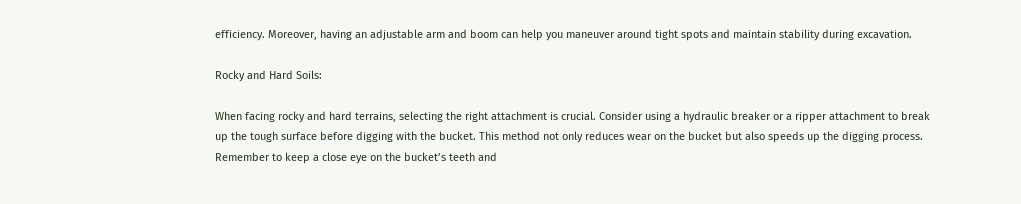efficiency. Moreover, having an adjustable arm and boom can help you maneuver around tight spots and maintain stability during excavation.

Rocky and Hard Soils:

When facing rocky and hard terrains, selecting the right attachment is crucial. Consider using a hydraulic breaker or a ripper attachment to break up the tough surface before digging with the bucket. This method not only reduces wear on the bucket but also speeds up the digging process. Remember to keep a close eye on the bucket’s teeth and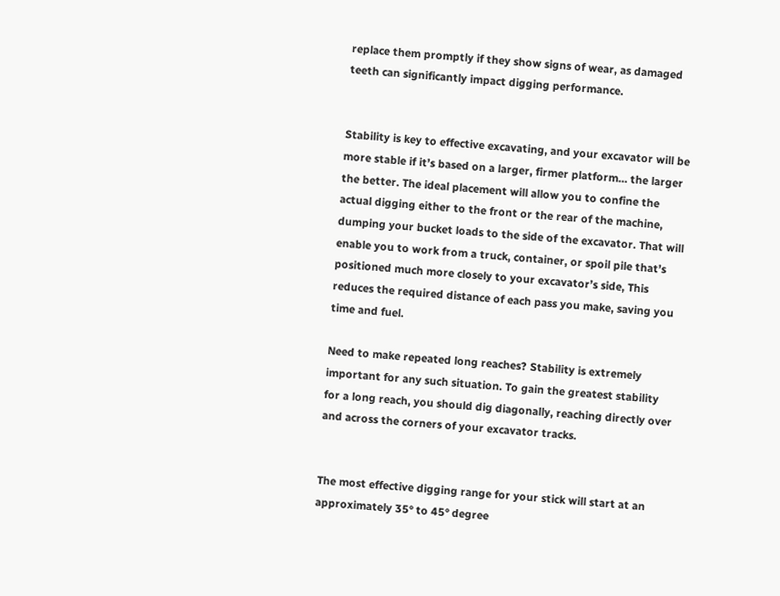replace them promptly if they show signs of wear, as damaged teeth can significantly impact digging performance.


Stability is key to effective excavating, and your excavator will be more stable if it’s based on a larger, firmer platform… the larger the better. The ideal placement will allow you to confine the actual digging either to the front or the rear of the machine, dumping your bucket loads to the side of the excavator. That will enable you to work from a truck, container, or spoil pile that’s positioned much more closely to your excavator’s side, This reduces the required distance of each pass you make, saving you time and fuel.

Need to make repeated long reaches? Stability is extremely important for any such situation. To gain the greatest stability for a long reach, you should dig diagonally, reaching directly over and across the corners of your excavator tracks.


The most effective digging range for your stick will start at an approximately 35° to 45° degree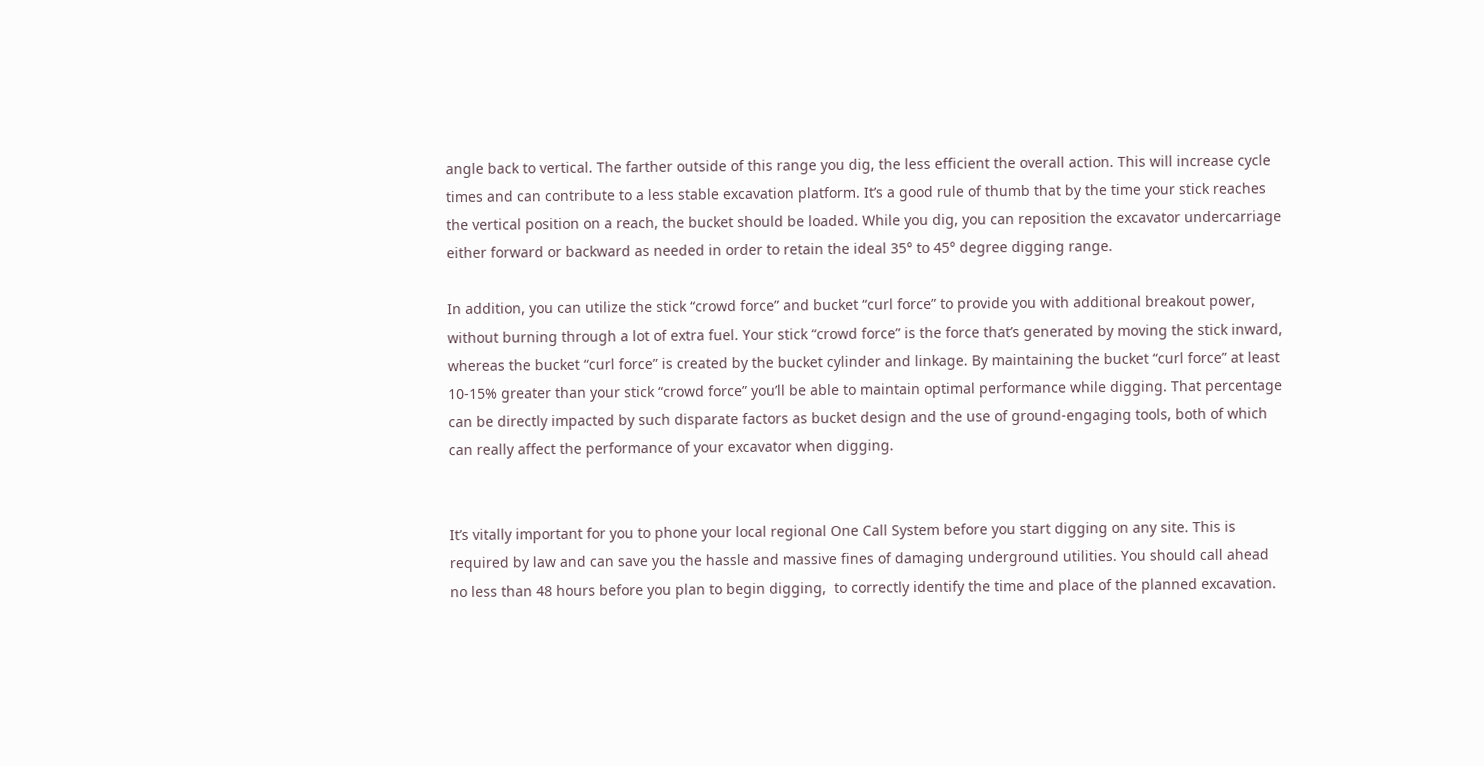angle back to vertical. The farther outside of this range you dig, the less efficient the overall action. This will increase cycle times and can contribute to a less stable excavation platform. It’s a good rule of thumb that by the time your stick reaches the vertical position on a reach, the bucket should be loaded. While you dig, you can reposition the excavator undercarriage either forward or backward as needed in order to retain the ideal 35° to 45° degree digging range.

In addition, you can utilize the stick “crowd force” and bucket “curl force” to provide you with additional breakout power, without burning through a lot of extra fuel. Your stick “crowd force” is the force that’s generated by moving the stick inward, whereas the bucket “curl force” is created by the bucket cylinder and linkage. By maintaining the bucket “curl force” at least 10-15% greater than your stick “crowd force” you’ll be able to maintain optimal performance while digging. That percentage can be directly impacted by such disparate factors as bucket design and the use of ground-engaging tools, both of which can really affect the performance of your excavator when digging.


It’s vitally important for you to phone your local regional One Call System before you start digging on any site. This is required by law and can save you the hassle and massive fines of damaging underground utilities. You should call ahead no less than 48 hours before you plan to begin digging,  to correctly identify the time and place of the planned excavation.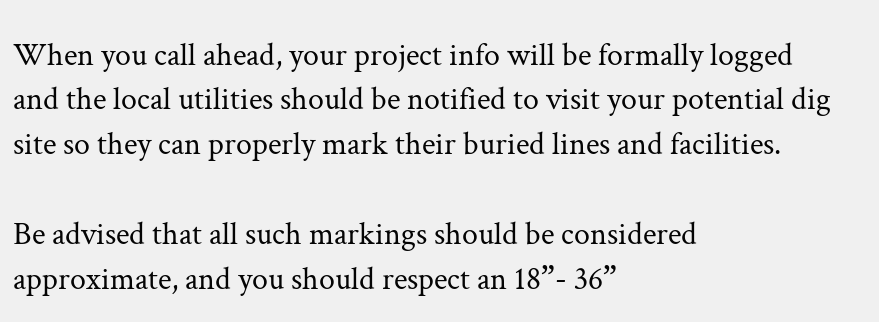When you call ahead, your project info will be formally logged and the local utilities should be notified to visit your potential dig site so they can properly mark their buried lines and facilities.

Be advised that all such markings should be considered approximate, and you should respect an 18”- 36”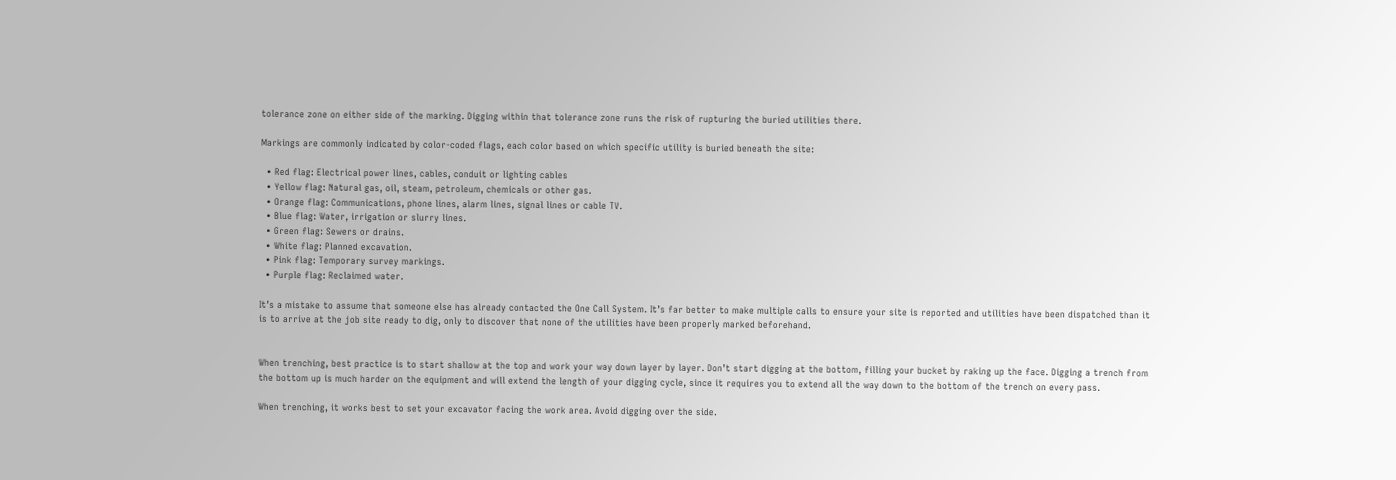tolerance zone on either side of the marking. Digging within that tolerance zone runs the risk of rupturing the buried utilities there.

Markings are commonly indicated by color-coded flags, each color based on which specific utility is buried beneath the site:

  • Red flag: Electrical power lines, cables, conduit or lighting cables
  • Yellow flag: Natural gas, oil, steam, petroleum, chemicals or other gas.
  • Orange flag: Communications, phone lines, alarm lines, signal lines or cable TV.
  • Blue flag: Water, irrigation or slurry lines.
  • Green flag: Sewers or drains.
  • White flag: Planned excavation.
  • Pink flag: Temporary survey markings.
  • Purple flag: Reclaimed water.

It’s a mistake to assume that someone else has already contacted the One Call System. It’s far better to make multiple calls to ensure your site is reported and utilities have been dispatched than it is to arrive at the job site ready to dig, only to discover that none of the utilities have been properly marked beforehand.


When trenching, best practice is to start shallow at the top and work your way down layer by layer. Don’t start digging at the bottom, filling your bucket by raking up the face. Digging a trench from the bottom up is much harder on the equipment and will extend the length of your digging cycle, since it requires you to extend all the way down to the bottom of the trench on every pass.

When trenching, it works best to set your excavator facing the work area. Avoid digging over the side.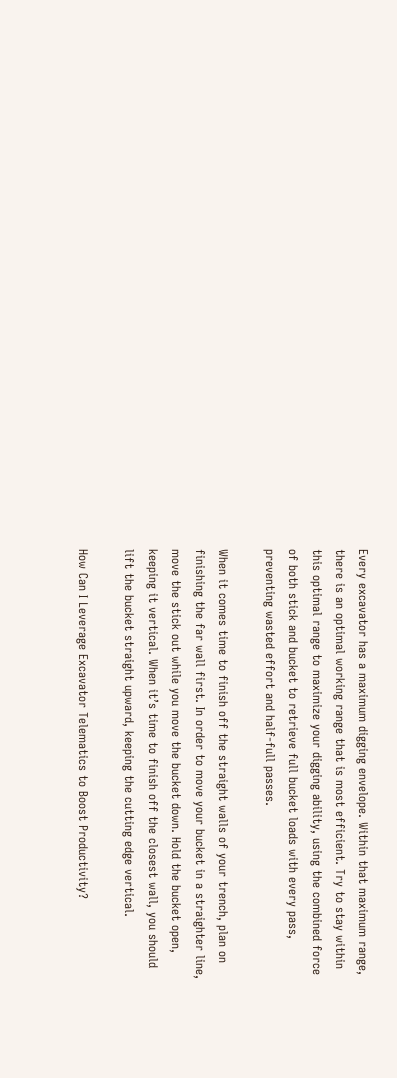Every excavator has a maximum digging envelope. Within that maximum range, there is an optimal working range that is most efficient. Try to stay within this optimal range to maximize your digging ability, using the combined force of both stick and bucket to retrieve full bucket loads with every pass, preventing wasted effort and half-full passes.

When it comes time to finish off the straight walls of your trench, plan on finishing the far wall first. In order to move your bucket in a straighter line, move the stick out while you move the bucket down. Hold the bucket open, keeping it vertical. When it’s time to finish off the closest wall, you should lift the bucket straight upward, keeping the cutting edge vertical.

How Can I Leverage Excavator Telematics to Boost Productivity?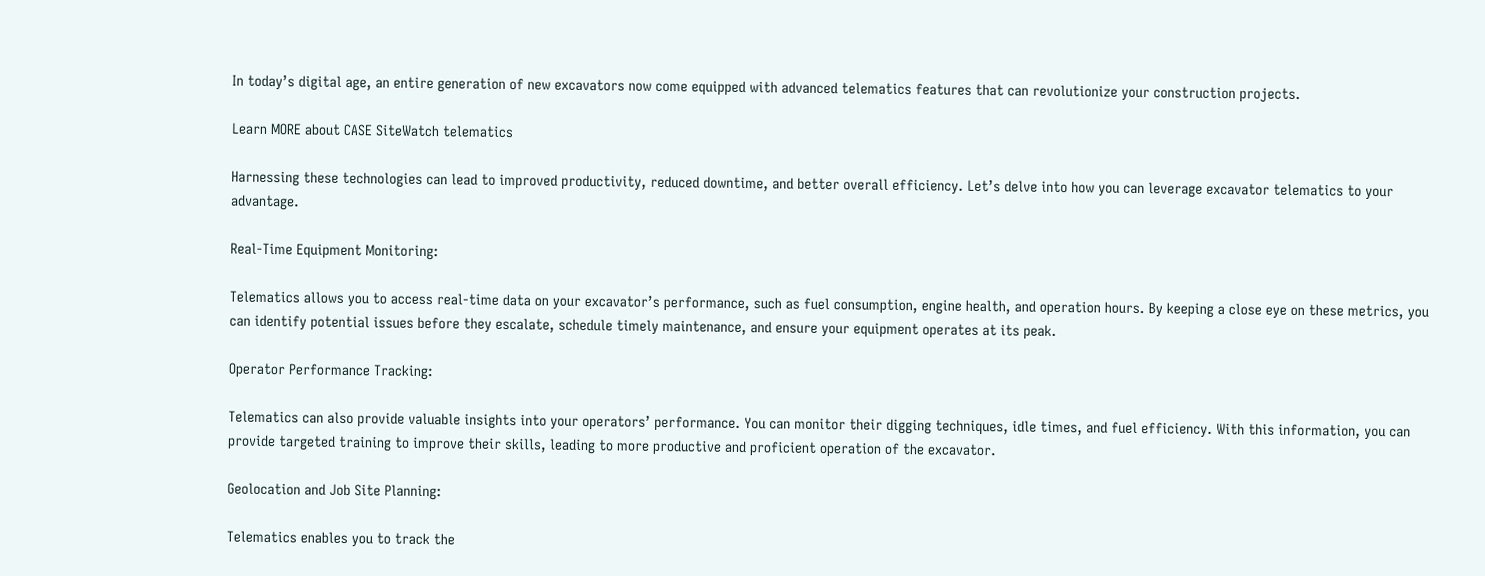In today’s digital age, an entire generation of new excavators now come equipped with advanced telematics features that can revolutionize your construction projects.

Learn MORE about CASE SiteWatch telematics

Harnessing these technologies can lead to improved productivity, reduced downtime, and better overall efficiency. Let’s delve into how you can leverage excavator telematics to your advantage.

Real-Time Equipment Monitoring:

Telematics allows you to access real-time data on your excavator’s performance, such as fuel consumption, engine health, and operation hours. By keeping a close eye on these metrics, you can identify potential issues before they escalate, schedule timely maintenance, and ensure your equipment operates at its peak.

Operator Performance Tracking:

Telematics can also provide valuable insights into your operators’ performance. You can monitor their digging techniques, idle times, and fuel efficiency. With this information, you can provide targeted training to improve their skills, leading to more productive and proficient operation of the excavator.

Geolocation and Job Site Planning:

Telematics enables you to track the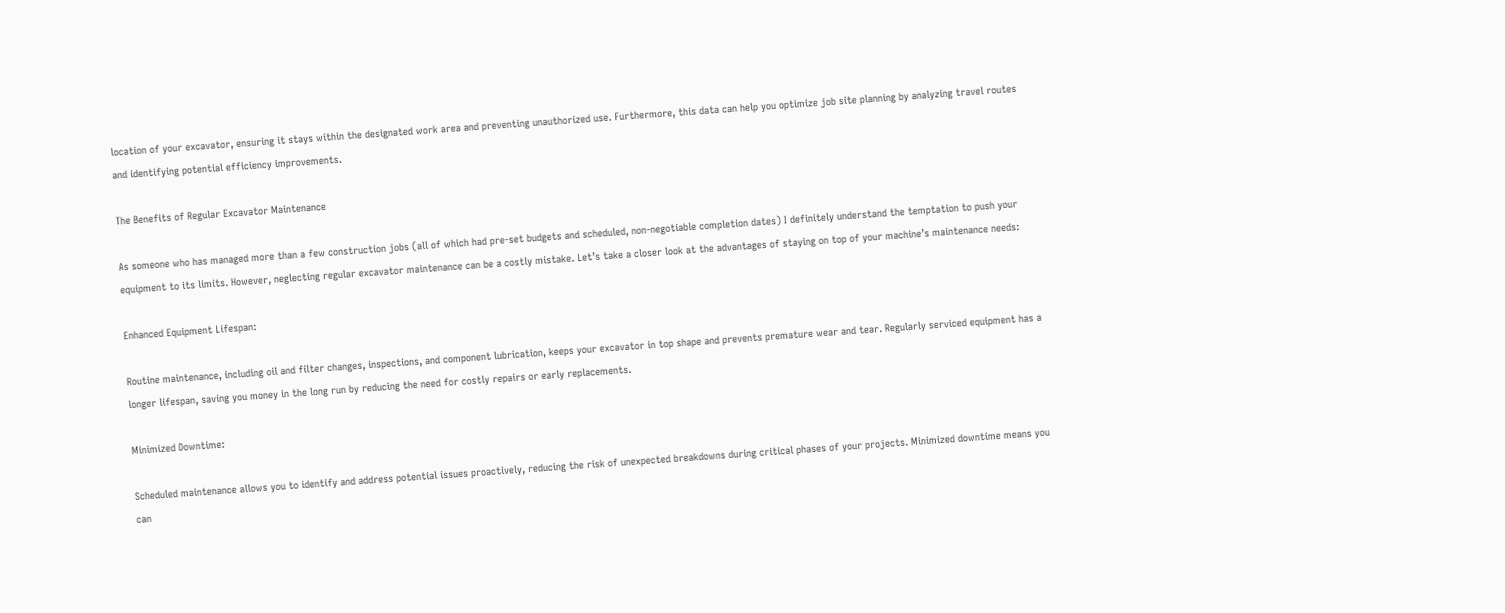location of your excavator, ensuring it stays within the designated work area and preventing unauthorized use. Furthermore, this data can help you optimize job site planning by analyzing travel routes and identifying potential efficiency improvements.

The Benefits of Regular Excavator Maintenance

As someone who has managed more than a few construction jobs (all of which had pre-set budgets and scheduled, non-negotiable completion dates) I definitely understand the temptation to push your equipment to its limits. However, neglecting regular excavator maintenance can be a costly mistake. Let’s take a closer look at the advantages of staying on top of your machine’s maintenance needs:

Enhanced Equipment Lifespan:

Routine maintenance, including oil and filter changes, inspections, and component lubrication, keeps your excavator in top shape and prevents premature wear and tear. Regularly serviced equipment has a longer lifespan, saving you money in the long run by reducing the need for costly repairs or early replacements.

Minimized Downtime:

Scheduled maintenance allows you to identify and address potential issues proactively, reducing the risk of unexpected breakdowns during critical phases of your projects. Minimized downtime means you can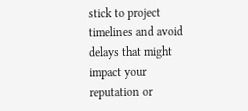stick to project timelines and avoid delays that might impact your reputation or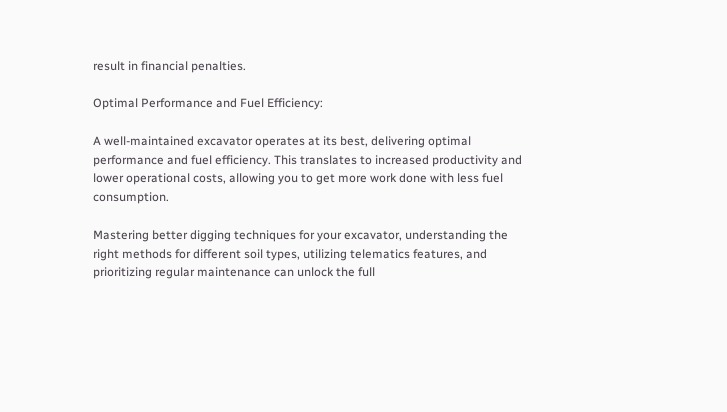result in financial penalties.

Optimal Performance and Fuel Efficiency:

A well-maintained excavator operates at its best, delivering optimal performance and fuel efficiency. This translates to increased productivity and lower operational costs, allowing you to get more work done with less fuel consumption.

Mastering better digging techniques for your excavator, understanding the right methods for different soil types, utilizing telematics features, and prioritizing regular maintenance can unlock the full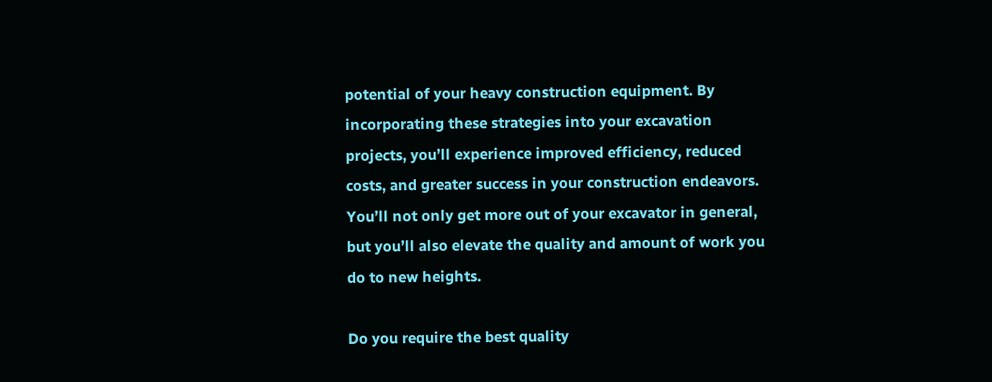potential of your heavy construction equipment. By incorporating these strategies into your excavation projects, you’ll experience improved efficiency, reduced costs, and greater success in your construction endeavors. You’ll not only get more out of your excavator in general, but you’ll also elevate the quality and amount of work you do to new heights.

Do you require the best quality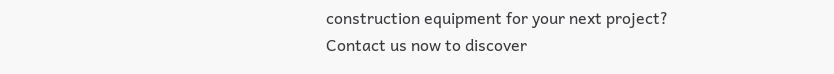construction equipment for your next project? Contact us now to discover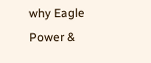why Eagle Power &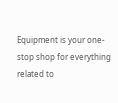Equipment is your one-stop shop for everything related to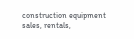construction equipment sales, rentals,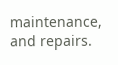maintenance, and repairs.